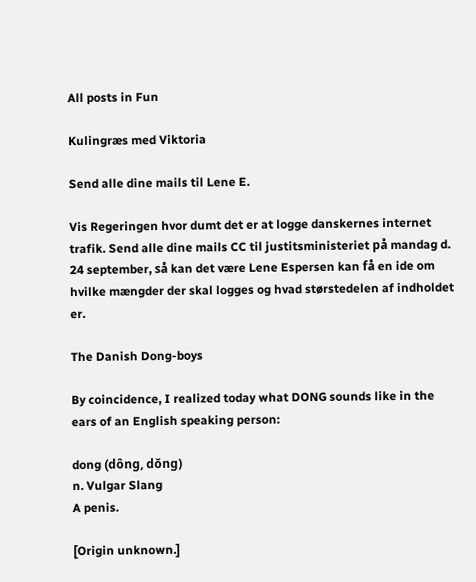All posts in Fun

Kulingræs med Viktoria

Send alle dine mails til Lene E.

Vis Regeringen hvor dumt det er at logge danskernes internet trafik. Send alle dine mails CC til justitsministeriet på mandag d. 24 september, så kan det være Lene Espersen kan få en ide om hvilke mængder der skal logges og hvad størstedelen af indholdet er.

The Danish Dong-boys

By coincidence, I realized today what DONG sounds like in the ears of an English speaking person:

dong (dông, dŏng)
n. Vulgar Slang
A penis.

[Origin unknown.]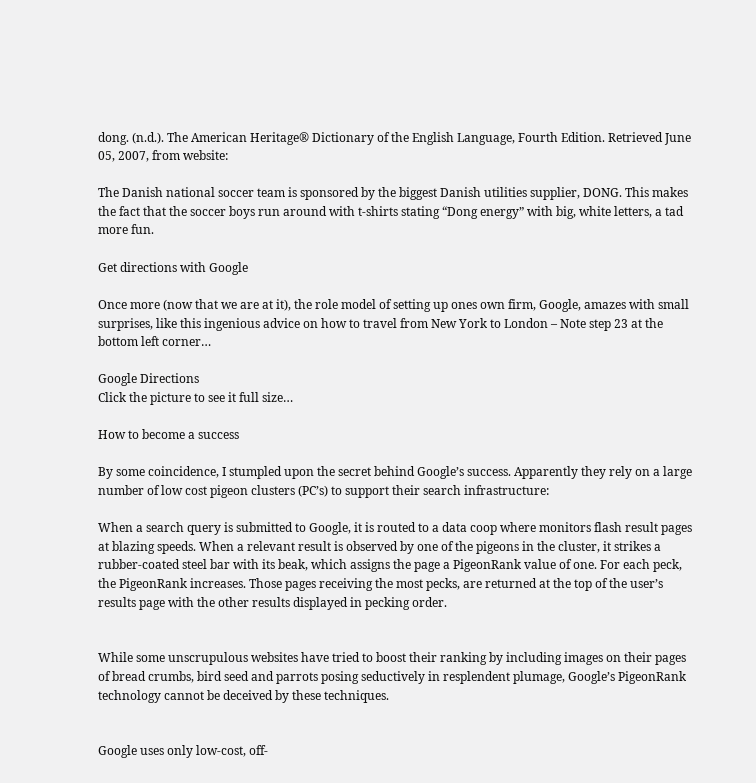dong. (n.d.). The American Heritage® Dictionary of the English Language, Fourth Edition. Retrieved June 05, 2007, from website:

The Danish national soccer team is sponsored by the biggest Danish utilities supplier, DONG. This makes the fact that the soccer boys run around with t-shirts stating “Dong energy” with big, white letters, a tad more fun.

Get directions with Google

Once more (now that we are at it), the role model of setting up ones own firm, Google, amazes with small surprises, like this ingenious advice on how to travel from New York to London – Note step 23 at the bottom left corner…

Google Directions
Click the picture to see it full size…

How to become a success

By some coincidence, I stumpled upon the secret behind Google’s success. Apparently they rely on a large number of low cost pigeon clusters (PC’s) to support their search infrastructure:

When a search query is submitted to Google, it is routed to a data coop where monitors flash result pages at blazing speeds. When a relevant result is observed by one of the pigeons in the cluster, it strikes a rubber-coated steel bar with its beak, which assigns the page a PigeonRank value of one. For each peck, the PigeonRank increases. Those pages receiving the most pecks, are returned at the top of the user’s results page with the other results displayed in pecking order.


While some unscrupulous websites have tried to boost their ranking by including images on their pages of bread crumbs, bird seed and parrots posing seductively in resplendent plumage, Google’s PigeonRank technology cannot be deceived by these techniques.


Google uses only low-cost, off-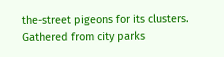the-street pigeons for its clusters. Gathered from city parks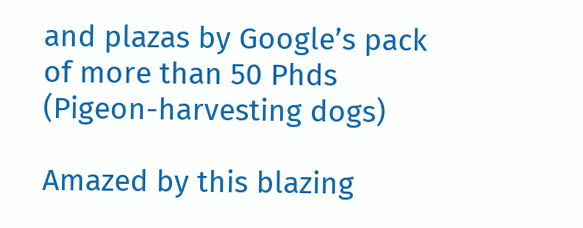and plazas by Google’s pack of more than 50 Phds (Pigeon-harvesting dogs)

Amazed by this blazing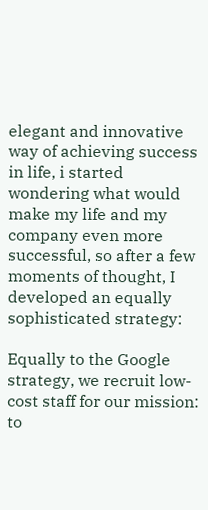elegant and innovative way of achieving success in life, i started wondering what would make my life and my company even more successful, so after a few moments of thought, I developed an equally sophisticated strategy:

Equally to the Google strategy, we recruit low-cost staff for our mission: to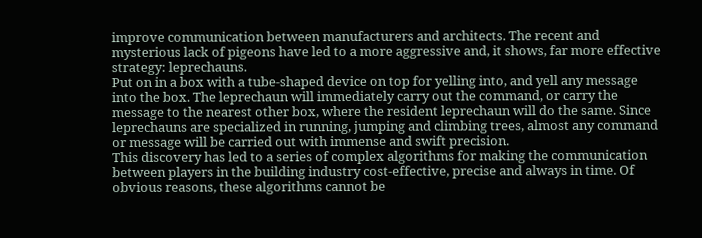improve communication between manufacturers and architects. The recent and mysterious lack of pigeons have led to a more aggressive and, it shows, far more effective strategy: leprechauns.
Put on in a box with a tube-shaped device on top for yelling into, and yell any message into the box. The leprechaun will immediately carry out the command, or carry the message to the nearest other box, where the resident leprechaun will do the same. Since leprechauns are specialized in running, jumping and climbing trees, almost any command or message will be carried out with immense and swift precision.
This discovery has led to a series of complex algorithms for making the communication between players in the building industry cost-effective, precise and always in time. Of obvious reasons, these algorithms cannot be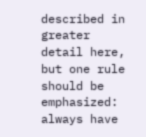described in greater detail here, but one rule should be emphasized: always have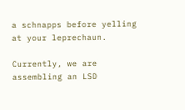a schnapps before yelling at your leprechaun.

Currently, we are assembling an LSD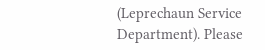(Leprechaun Service Department). Please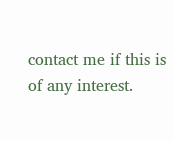contact me if this is of any interest.